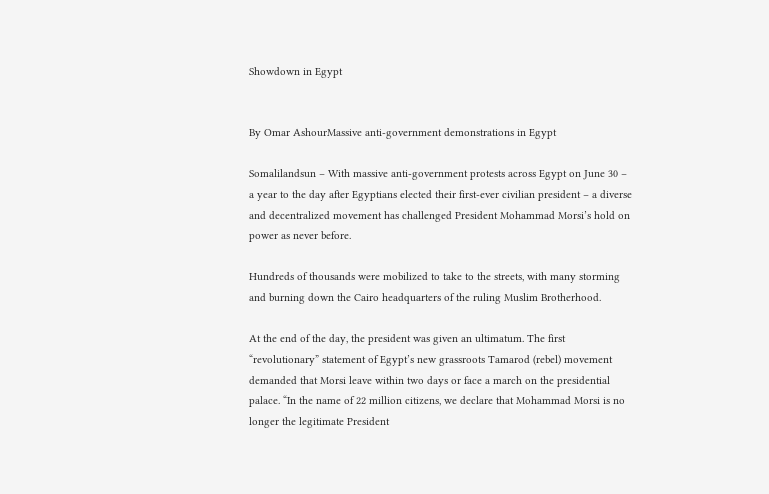Showdown in Egypt


By Omar AshourMassive anti-government demonstrations in Egypt

Somalilandsun – With massive anti-government protests across Egypt on June 30 – a year to the day after Egyptians elected their first-ever civilian president – a diverse and decentralized movement has challenged President Mohammad Morsi’s hold on power as never before.

Hundreds of thousands were mobilized to take to the streets, with many storming and burning down the Cairo headquarters of the ruling Muslim Brotherhood.

At the end of the day, the president was given an ultimatum. The first “revolutionary” statement of Egypt’s new grassroots Tamarod (rebel) movement demanded that Morsi leave within two days or face a march on the presidential palace. “In the name of 22 million citizens, we declare that Mohammad Morsi is no longer the legitimate President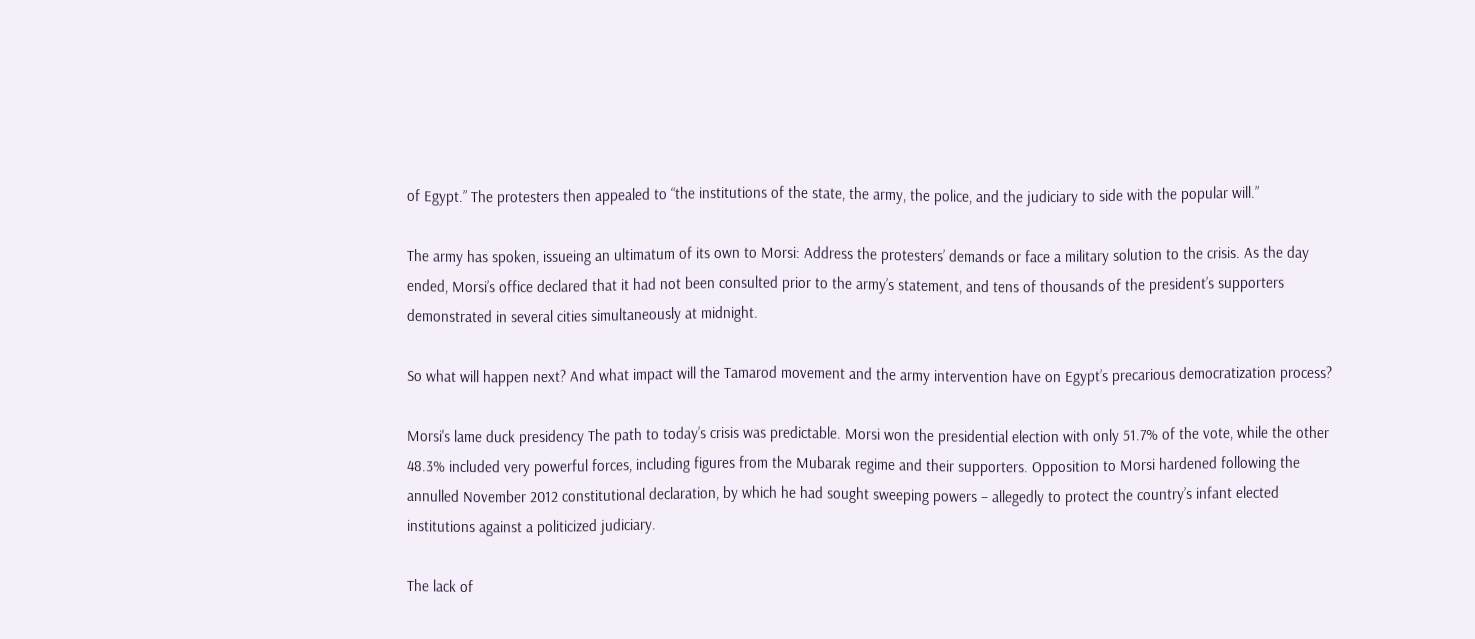of Egypt.” The protesters then appealed to “the institutions of the state, the army, the police, and the judiciary to side with the popular will.”

The army has spoken, issueing an ultimatum of its own to Morsi: Address the protesters’ demands or face a military solution to the crisis. As the day ended, Morsi’s office declared that it had not been consulted prior to the army’s statement, and tens of thousands of the president’s supporters demonstrated in several cities simultaneously at midnight.

So what will happen next? And what impact will the Tamarod movement and the army intervention have on Egypt’s precarious democratization process?

Morsi's lame duck presidency The path to today’s crisis was predictable. Morsi won the presidential election with only 51.7% of the vote, while the other 48.3% included very powerful forces, including figures from the Mubarak regime and their supporters. Opposition to Morsi hardened following the annulled November 2012 constitutional declaration, by which he had sought sweeping powers – allegedly to protect the country’s infant elected institutions against a politicized judiciary.

The lack of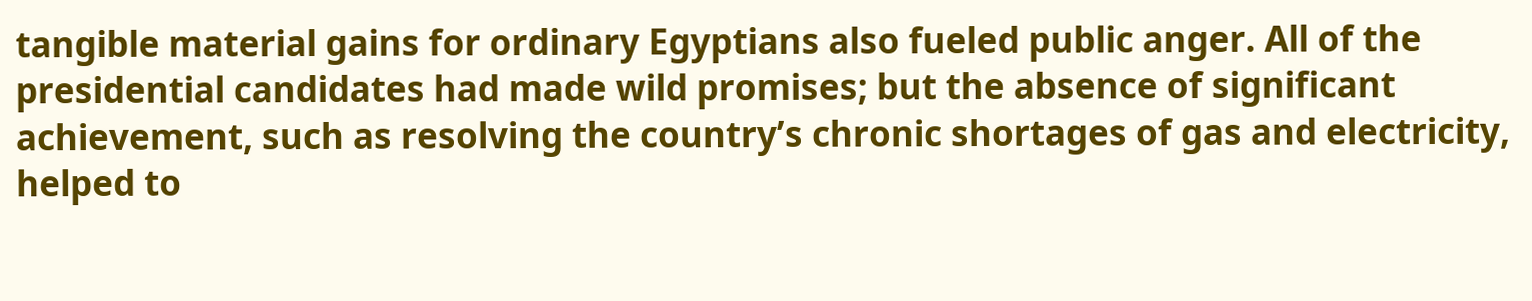tangible material gains for ordinary Egyptians also fueled public anger. All of the presidential candidates had made wild promises; but the absence of significant achievement, such as resolving the country’s chronic shortages of gas and electricity, helped to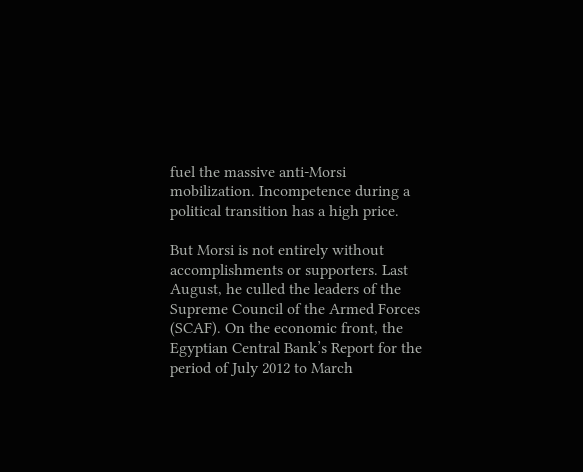fuel the massive anti-Morsi mobilization. Incompetence during a political transition has a high price.

But Morsi is not entirely without accomplishments or supporters. Last August, he culled the leaders of the Supreme Council of the Armed Forces (SCAF). On the economic front, the Egyptian Central Bank’s Report for the period of July 2012 to March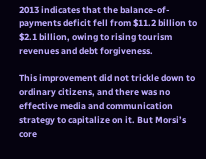2013 indicates that the balance-of-payments deficit fell from $11.2 billion to $2.1 billion, owing to rising tourism revenues and debt forgiveness.

This improvement did not trickle down to ordinary citizens, and there was no effective media and communication strategy to capitalize on it. But Morsi’s core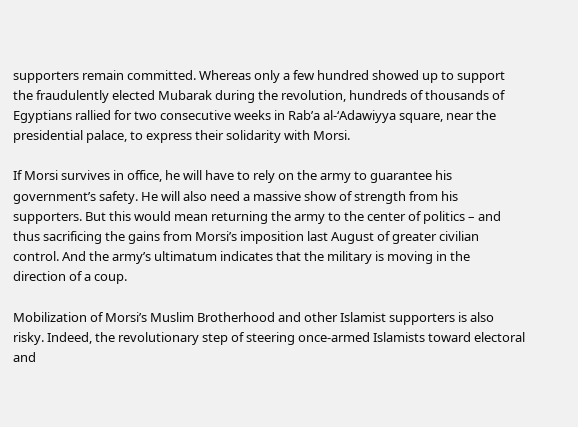supporters remain committed. Whereas only a few hundred showed up to support the fraudulently elected Mubarak during the revolution, hundreds of thousands of Egyptians rallied for two consecutive weeks in Rab’a al-‘Adawiyya square, near the presidential palace, to express their solidarity with Morsi.

If Morsi survives in office, he will have to rely on the army to guarantee his government’s safety. He will also need a massive show of strength from his supporters. But this would mean returning the army to the center of politics – and thus sacrificing the gains from Morsi’s imposition last August of greater civilian control. And the army’s ultimatum indicates that the military is moving in the direction of a coup.

Mobilization of Morsi’s Muslim Brotherhood and other Islamist supporters is also risky. Indeed, the revolutionary step of steering once-armed Islamists toward electoral and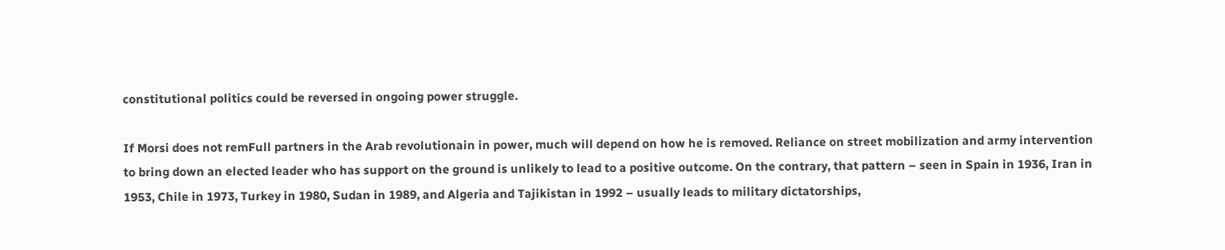constitutional politics could be reversed in ongoing power struggle.

If Morsi does not remFull partners in the Arab revolutionain in power, much will depend on how he is removed. Reliance on street mobilization and army intervention to bring down an elected leader who has support on the ground is unlikely to lead to a positive outcome. On the contrary, that pattern – seen in Spain in 1936, Iran in 1953, Chile in 1973, Turkey in 1980, Sudan in 1989, and Algeria and Tajikistan in 1992 – usually leads to military dictatorships,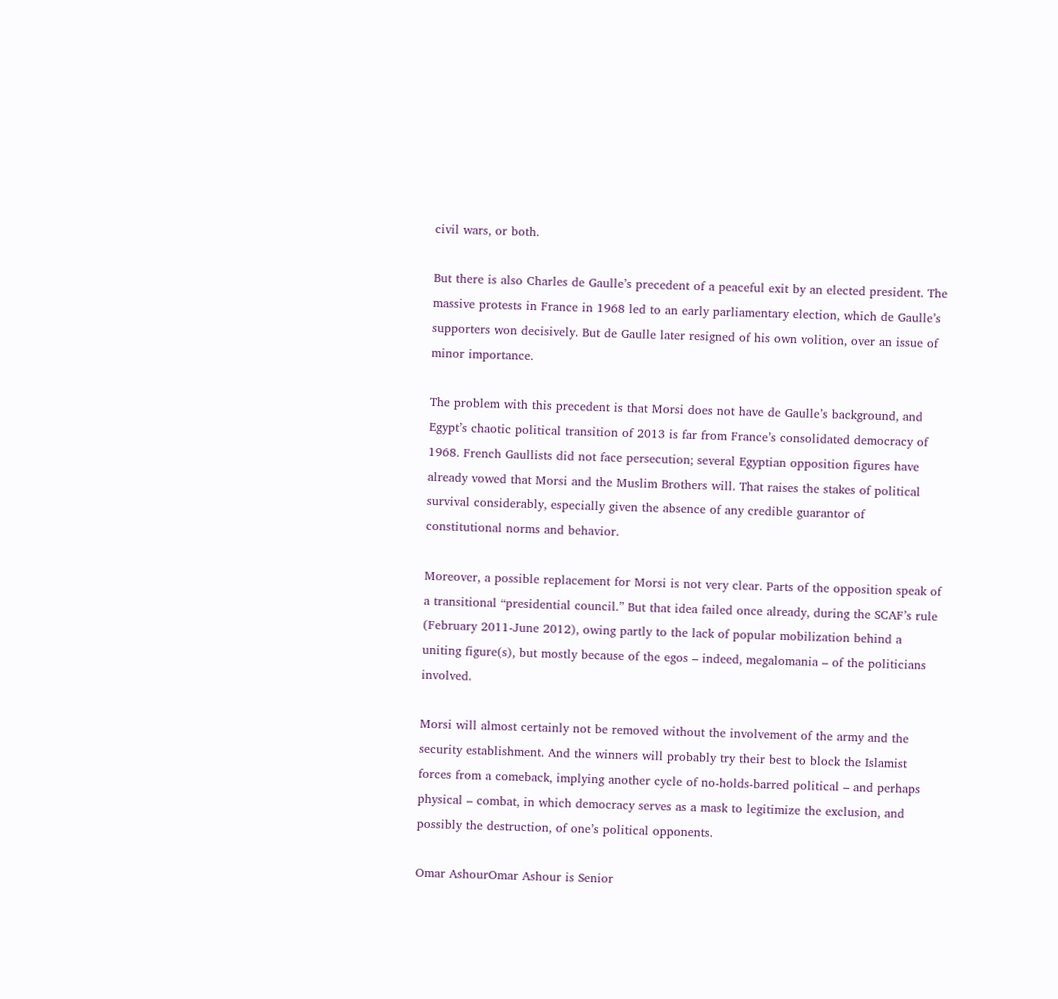civil wars, or both.

But there is also Charles de Gaulle’s precedent of a peaceful exit by an elected president. The massive protests in France in 1968 led to an early parliamentary election, which de Gaulle’s supporters won decisively. But de Gaulle later resigned of his own volition, over an issue of minor importance.

The problem with this precedent is that Morsi does not have de Gaulle’s background, and Egypt’s chaotic political transition of 2013 is far from France’s consolidated democracy of 1968. French Gaullists did not face persecution; several Egyptian opposition figures have already vowed that Morsi and the Muslim Brothers will. That raises the stakes of political survival considerably, especially given the absence of any credible guarantor of constitutional norms and behavior.

Moreover, a possible replacement for Morsi is not very clear. Parts of the opposition speak of a transitional “presidential council.” But that idea failed once already, during the SCAF’s rule (February 2011-June 2012), owing partly to the lack of popular mobilization behind a uniting figure(s), but mostly because of the egos – indeed, megalomania – of the politicians involved.

Morsi will almost certainly not be removed without the involvement of the army and the security establishment. And the winners will probably try their best to block the Islamist forces from a comeback, implying another cycle of no-holds-barred political – and perhaps physical – combat, in which democracy serves as a mask to legitimize the exclusion, and possibly the destruction, of one’s political opponents.

Omar AshourOmar Ashour is Senior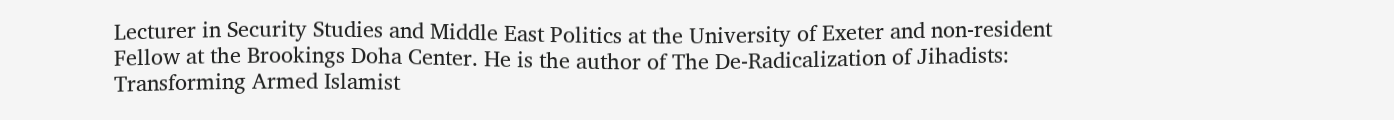Lecturer in Security Studies and Middle East Politics at the University of Exeter and non-resident Fellow at the Brookings Doha Center. He is the author of The De-Radicalization of Jihadists: Transforming Armed Islamist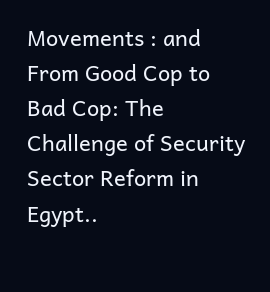Movements : and From Good Cop to Bad Cop: The Challenge of Security Sector Reform in Egypt..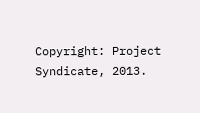Copyright: Project Syndicate, 2013.